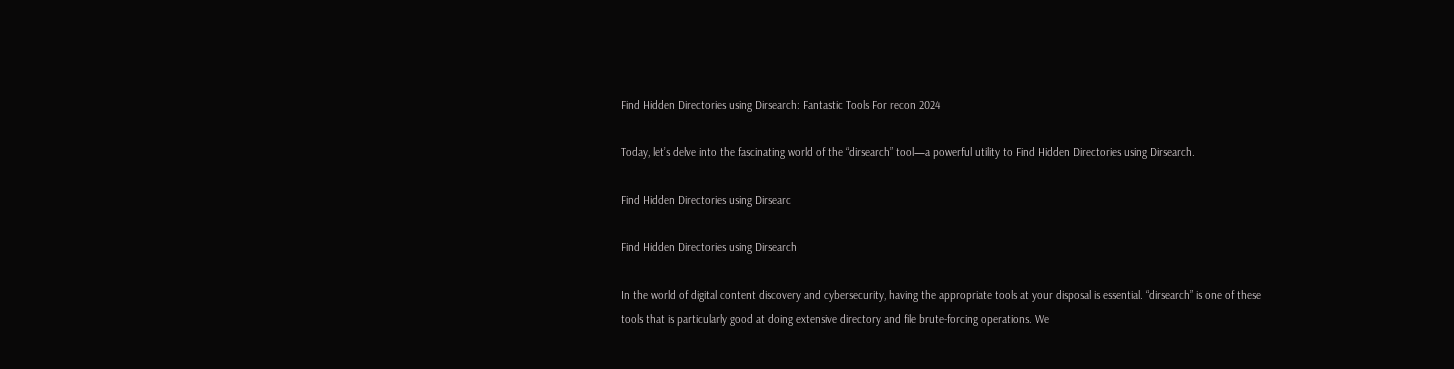Find Hidden Directories using Dirsearch: Fantastic Tools For recon 2024

Today, let’s delve into the fascinating world of the “dirsearch” tool—a powerful utility to Find Hidden Directories using Dirsearch.

Find Hidden Directories using Dirsearc

Find Hidden Directories using Dirsearch

In the world of digital content discovery and cybersecurity, having the appropriate tools at your disposal is essential. “dirsearch” is one of these tools that is particularly good at doing extensive directory and file brute-forcing operations. We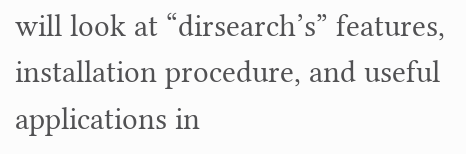will look at “dirsearch’s” features, installation procedure, and useful applications in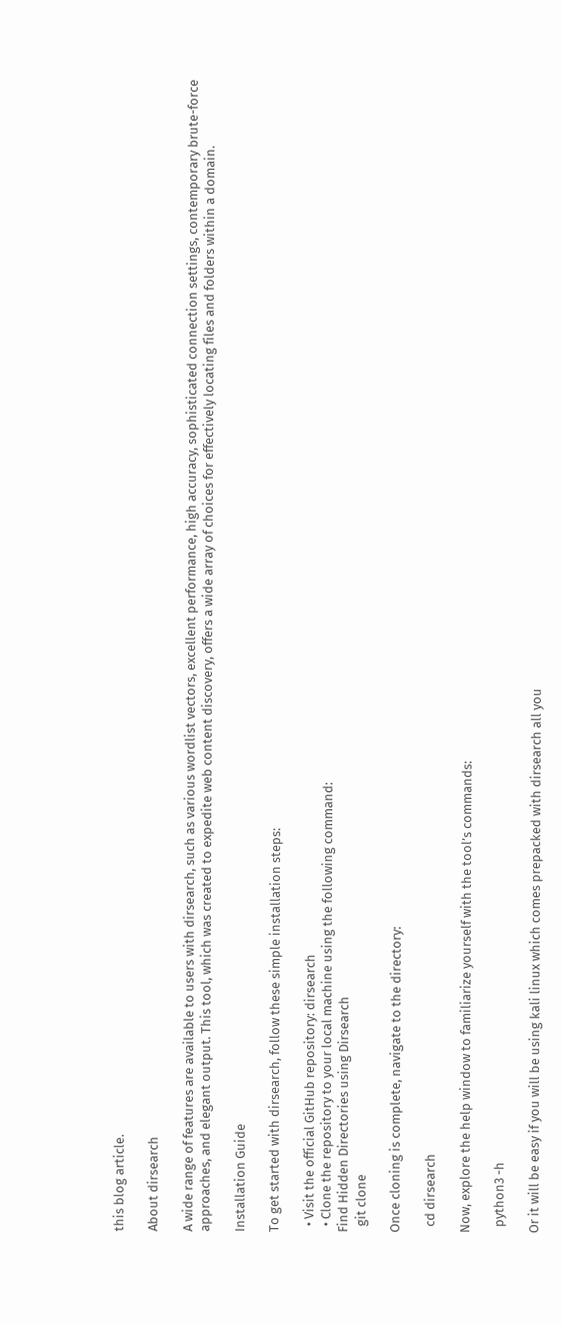this blog article.

About dirsearch

A wide range of features are available to users with dirsearch, such as various wordlist vectors, excellent performance, high accuracy, sophisticated connection settings, contemporary brute-force approaches, and elegant output. This tool, which was created to expedite web content discovery, offers a wide array of choices for effectively locating files and folders within a domain.

Installation Guide

To get started with dirsearch, follow these simple installation steps:

  • Visit the official GitHub repository: dirsearch
  • Clone the repository to your local machine using the following command:
Find Hidden Directories using Dirsearch
  git clone

Once cloning is complete, navigate to the directory:

  cd dirsearch

Now, explore the help window to familiarize yourself with the tool’s commands:

  python3 -h

Or it will be easy if you will be using kali linux which comes prepacked with dirsearch all you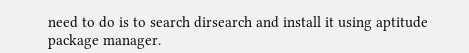need to do is to search dirsearch and install it using aptitude package manager.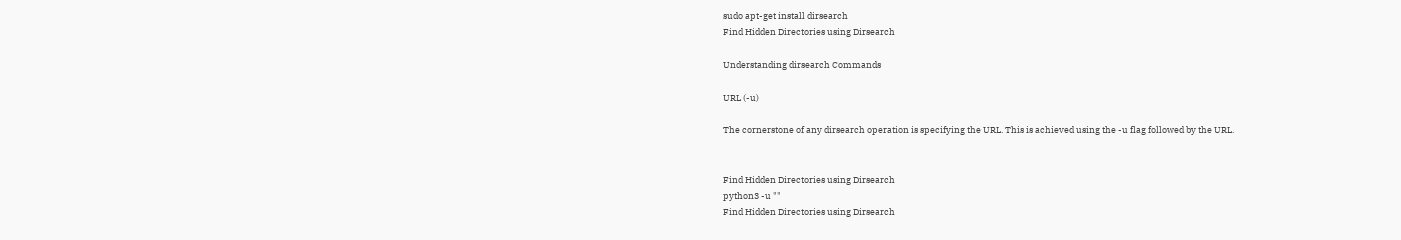sudo apt-get install dirsearch
Find Hidden Directories using Dirsearch

Understanding dirsearch Commands

URL (-u)

The cornerstone of any dirsearch operation is specifying the URL. This is achieved using the -u flag followed by the URL.


Find Hidden Directories using Dirsearch
python3 -u ""
Find Hidden Directories using Dirsearch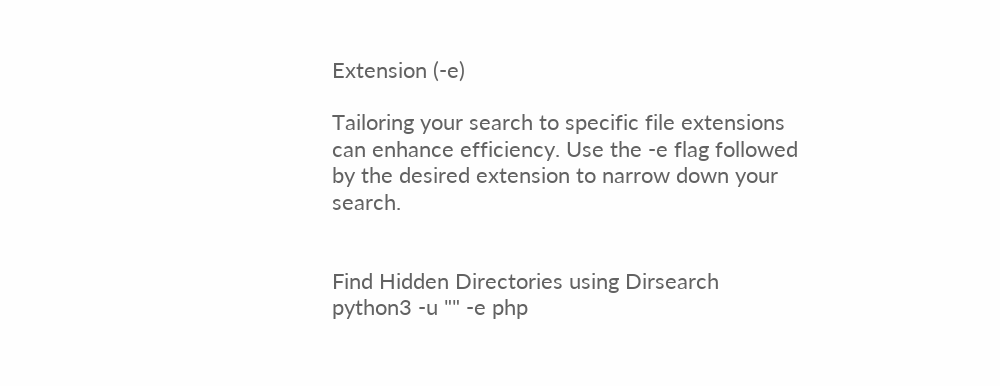Extension (-e)

Tailoring your search to specific file extensions can enhance efficiency. Use the -e flag followed by the desired extension to narrow down your search.


Find Hidden Directories using Dirsearch
python3 -u "" -e php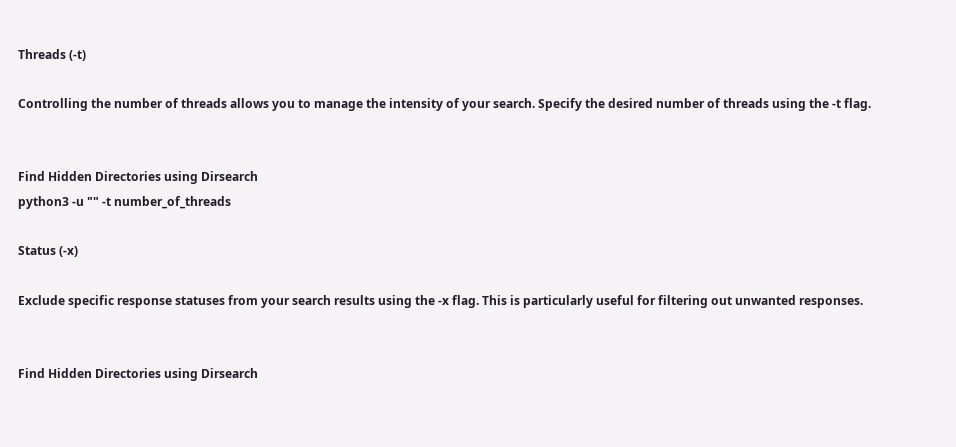Threads (-t)

Controlling the number of threads allows you to manage the intensity of your search. Specify the desired number of threads using the -t flag.


Find Hidden Directories using Dirsearch
python3 -u "" -t number_of_threads

Status (-x)

Exclude specific response statuses from your search results using the -x flag. This is particularly useful for filtering out unwanted responses.


Find Hidden Directories using Dirsearch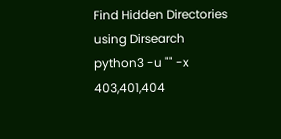Find Hidden Directories using Dirsearch
python3 -u "" -x 403,401,404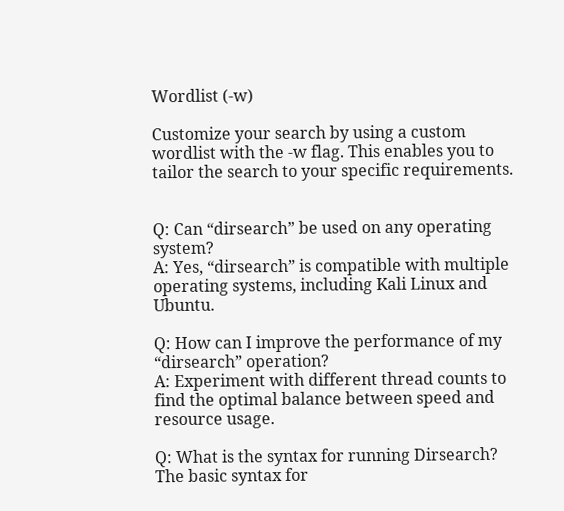Wordlist (-w)

Customize your search by using a custom wordlist with the -w flag. This enables you to tailor the search to your specific requirements.


Q: Can “dirsearch” be used on any operating system?
A: Yes, “dirsearch” is compatible with multiple operating systems, including Kali Linux and Ubuntu.

Q: How can I improve the performance of my “dirsearch” operation?
A: Experiment with different thread counts to find the optimal balance between speed and resource usage.

Q: What is the syntax for running Dirsearch?
The basic syntax for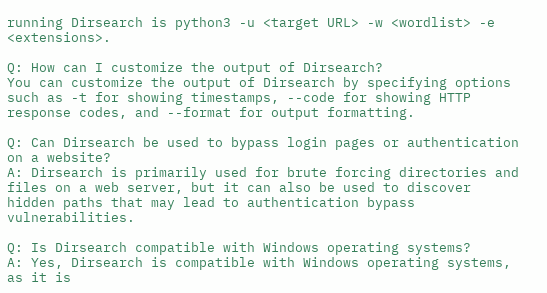running Dirsearch is python3 -u <target URL> -w <wordlist> -e <extensions>.

Q: How can I customize the output of Dirsearch?
You can customize the output of Dirsearch by specifying options such as -t for showing timestamps, --code for showing HTTP response codes, and --format for output formatting.

Q: Can Dirsearch be used to bypass login pages or authentication on a website?
A: Dirsearch is primarily used for brute forcing directories and files on a web server, but it can also be used to discover hidden paths that may lead to authentication bypass vulnerabilities.

Q: Is Dirsearch compatible with Windows operating systems?
A: Yes, Dirsearch is compatible with Windows operating systems, as it is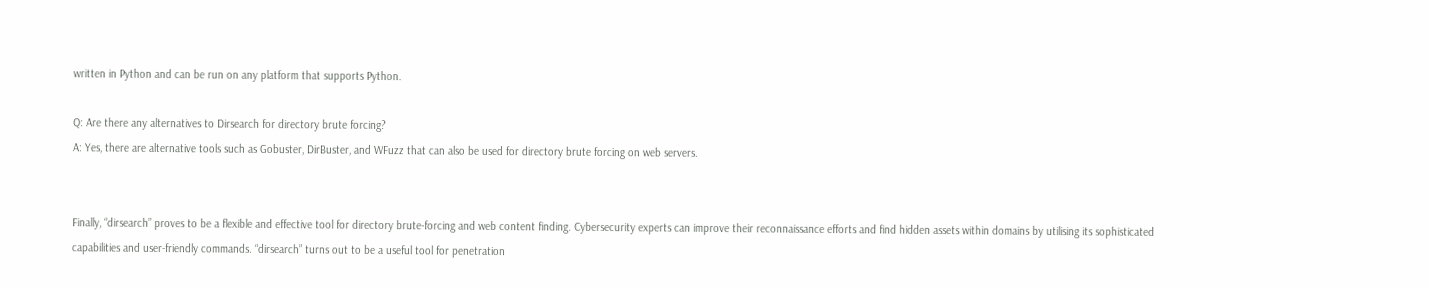written in Python and can be run on any platform that supports Python.

Q: Are there any alternatives to Dirsearch for directory brute forcing?
A: Yes, there are alternative tools such as Gobuster, DirBuster, and WFuzz that can also be used for directory brute forcing on web servers.


Finally, “dirsearch” proves to be a flexible and effective tool for directory brute-forcing and web content finding. Cybersecurity experts can improve their reconnaissance efforts and find hidden assets within domains by utilising its sophisticated capabilities and user-friendly commands. “dirsearch” turns out to be a useful tool for penetration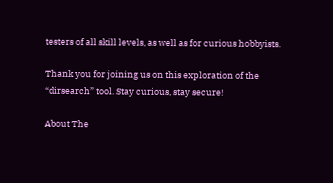testers of all skill levels, as well as for curious hobbyists.

Thank you for joining us on this exploration of the “dirsearch” tool. Stay curious, stay secure!

About The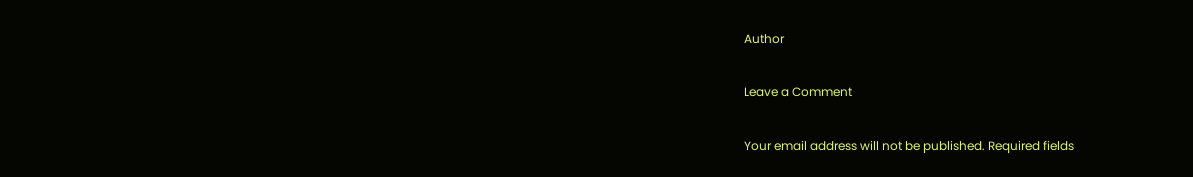Author

Leave a Comment

Your email address will not be published. Required fields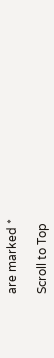are marked *

Scroll to Top